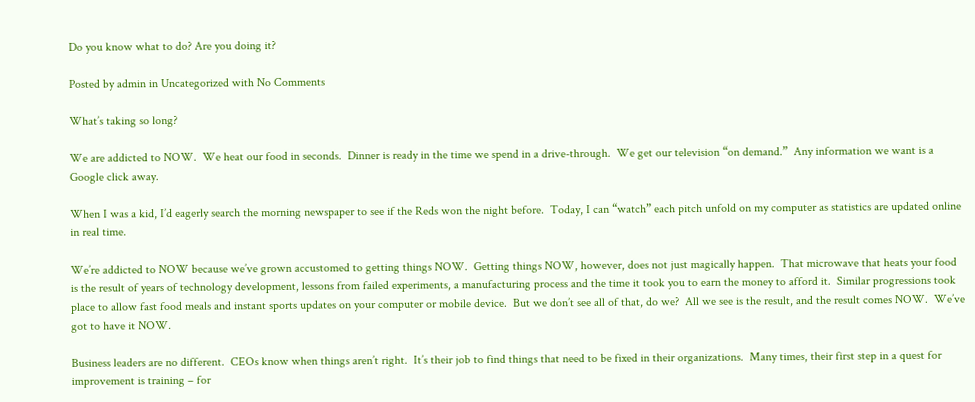Do you know what to do? Are you doing it?

Posted by admin in Uncategorized with No Comments

What’s taking so long?

We are addicted to NOW.  We heat our food in seconds.  Dinner is ready in the time we spend in a drive-through.  We get our television “on demand.”  Any information we want is a Google click away.

When I was a kid, I’d eagerly search the morning newspaper to see if the Reds won the night before.  Today, I can “watch” each pitch unfold on my computer as statistics are updated online in real time.

We’re addicted to NOW because we’ve grown accustomed to getting things NOW.  Getting things NOW, however, does not just magically happen.  That microwave that heats your food is the result of years of technology development, lessons from failed experiments, a manufacturing process and the time it took you to earn the money to afford it.  Similar progressions took place to allow fast food meals and instant sports updates on your computer or mobile device.  But we don’t see all of that, do we?  All we see is the result, and the result comes NOW.  We’ve got to have it NOW.

Business leaders are no different.  CEOs know when things aren’t right.  It’s their job to find things that need to be fixed in their organizations.  Many times, their first step in a quest for improvement is training – for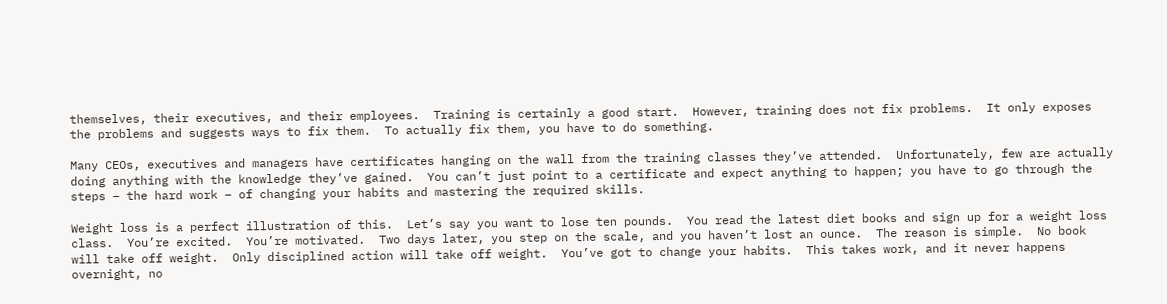themselves, their executives, and their employees.  Training is certainly a good start.  However, training does not fix problems.  It only exposes the problems and suggests ways to fix them.  To actually fix them, you have to do something.

Many CEOs, executives and managers have certificates hanging on the wall from the training classes they’ve attended.  Unfortunately, few are actually doing anything with the knowledge they’ve gained.  You can’t just point to a certificate and expect anything to happen; you have to go through the steps – the hard work – of changing your habits and mastering the required skills.

Weight loss is a perfect illustration of this.  Let’s say you want to lose ten pounds.  You read the latest diet books and sign up for a weight loss class.  You’re excited.  You’re motivated.  Two days later, you step on the scale, and you haven’t lost an ounce.  The reason is simple.  No book will take off weight.  Only disciplined action will take off weight.  You’ve got to change your habits.  This takes work, and it never happens overnight, no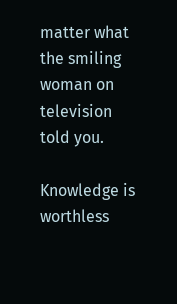matter what the smiling woman on television told you.

Knowledge is worthless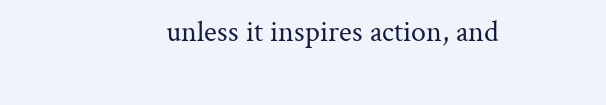unless it inspires action, and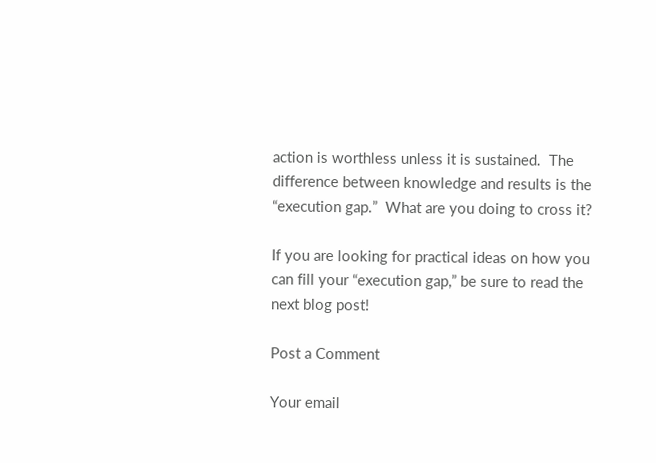action is worthless unless it is sustained.  The difference between knowledge and results is the “execution gap.”  What are you doing to cross it?

If you are looking for practical ideas on how you can fill your “execution gap,” be sure to read the next blog post!

Post a Comment

Your email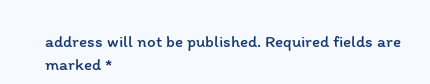address will not be published. Required fields are marked *